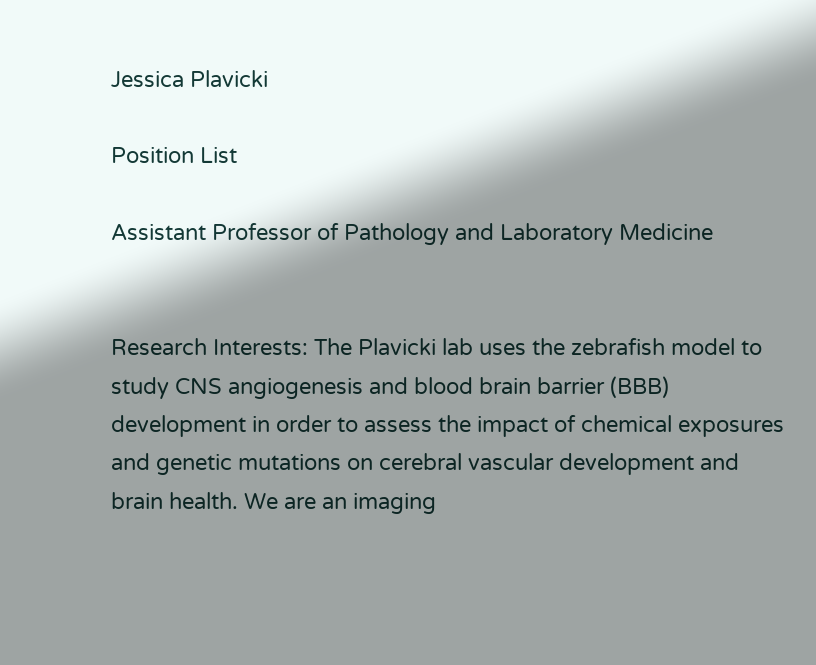Jessica Plavicki

Position List

Assistant Professor of Pathology and Laboratory Medicine


Research Interests: The Plavicki lab uses the zebrafish model to study CNS angiogenesis and blood brain barrier (BBB) development in order to assess the impact of chemical exposures and genetic mutations on cerebral vascular development and brain health. We are an imaging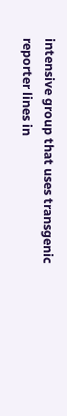intensive group that uses transgenic reporter lines in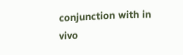conjunction with in vivo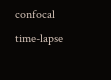confocal time-lapse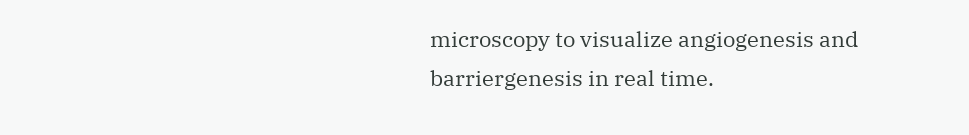microscopy to visualize angiogenesis and barriergenesis in real time.